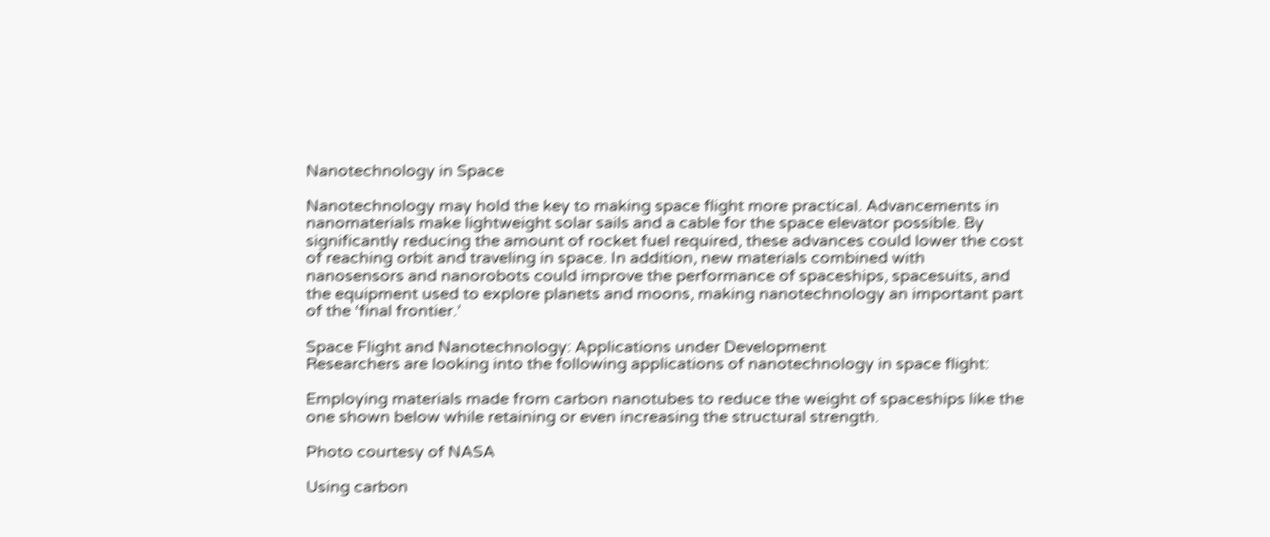Nanotechnology in Space

Nanotechnology may hold the key to making space flight more practical. Advancements in nanomaterials make lightweight solar sails and a cable for the space elevator possible. By significantly reducing the amount of rocket fuel required, these advances could lower the cost of reaching orbit and traveling in space. In addition, new materials combined with nanosensors and nanorobots could improve the performance of spaceships, spacesuits, and the equipment used to explore planets and moons, making nanotechnology an important part of the ‘final frontier.’

Space Flight and Nanotechnology: Applications under Development
Researchers are looking into the following applications of nanotechnology in space flight:

Employing materials made from carbon nanotubes to reduce the weight of spaceships like the one shown below while retaining or even increasing the structural strength.

Photo courtesy of NASA

Using carbon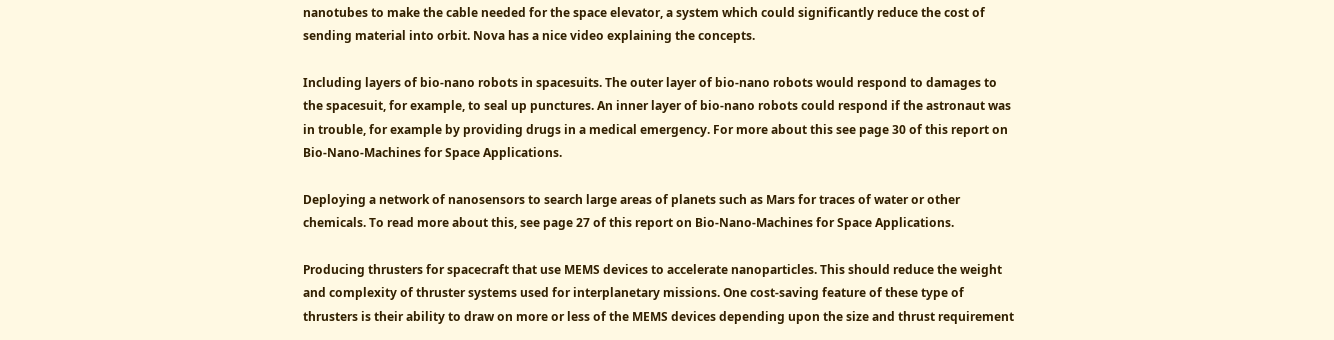nanotubes to make the cable needed for the space elevator, a system which could significantly reduce the cost of sending material into orbit. Nova has a nice video explaining the concepts.

Including layers of bio-nano robots in spacesuits. The outer layer of bio-nano robots would respond to damages to the spacesuit, for example, to seal up punctures. An inner layer of bio-nano robots could respond if the astronaut was in trouble, for example by providing drugs in a medical emergency. For more about this see page 30 of this report on Bio-Nano-Machines for Space Applications.

Deploying a network of nanosensors to search large areas of planets such as Mars for traces of water or other chemicals. To read more about this, see page 27 of this report on Bio-Nano-Machines for Space Applications.

Producing thrusters for spacecraft that use MEMS devices to accelerate nanoparticles. This should reduce the weight and complexity of thruster systems used for interplanetary missions. One cost-saving feature of these type of thrusters is their ability to draw on more or less of the MEMS devices depending upon the size and thrust requirement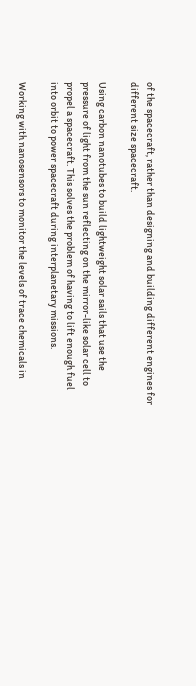of the spacecraft, rather than designing and building different engines for different size spacecraft.

Using carbon nanotubes to build lightweight solar sails that use the pressure of light from the sun reflecting on the mirror-like solar cell to propel a spacecraft. This solves the problem of having to lift enough fuel into orbit to power spacecraft during interplanetary missions.

Working with nanosensors to monitor the levels of trace chemicals in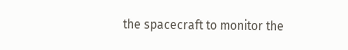the spacecraft to monitor the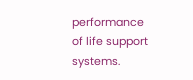performance of life support systems.